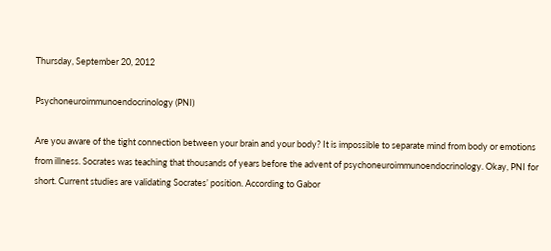Thursday, September 20, 2012

Psychoneuroimmunoendocrinology (PNI)

Are you aware of the tight connection between your brain and your body? It is impossible to separate mind from body or emotions from illness. Socrates was teaching that thousands of years before the advent of psychoneuroimmunoendocrinology. Okay, PNI for short. Current studies are validating Socrates’ position. According to Gabor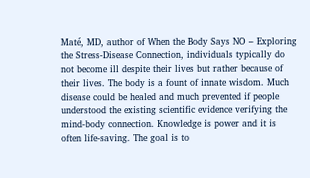Maté, MD, author of When the Body Says NO – Exploring the Stress-Disease Connection, individuals typically do not become ill despite their lives but rather because of their lives. The body is a fount of innate wisdom. Much disease could be healed and much prevented if people understood the existing scientific evidence verifying the mind-body connection. Knowledge is power and it is often life-saving. The goal is to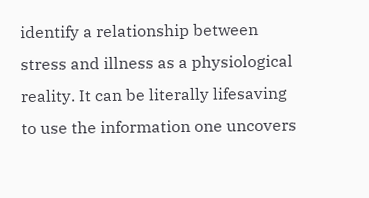identify a relationship between stress and illness as a physiological reality. It can be literally lifesaving to use the information one uncovers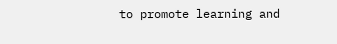to promote learning and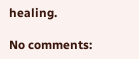healing.

No comments: